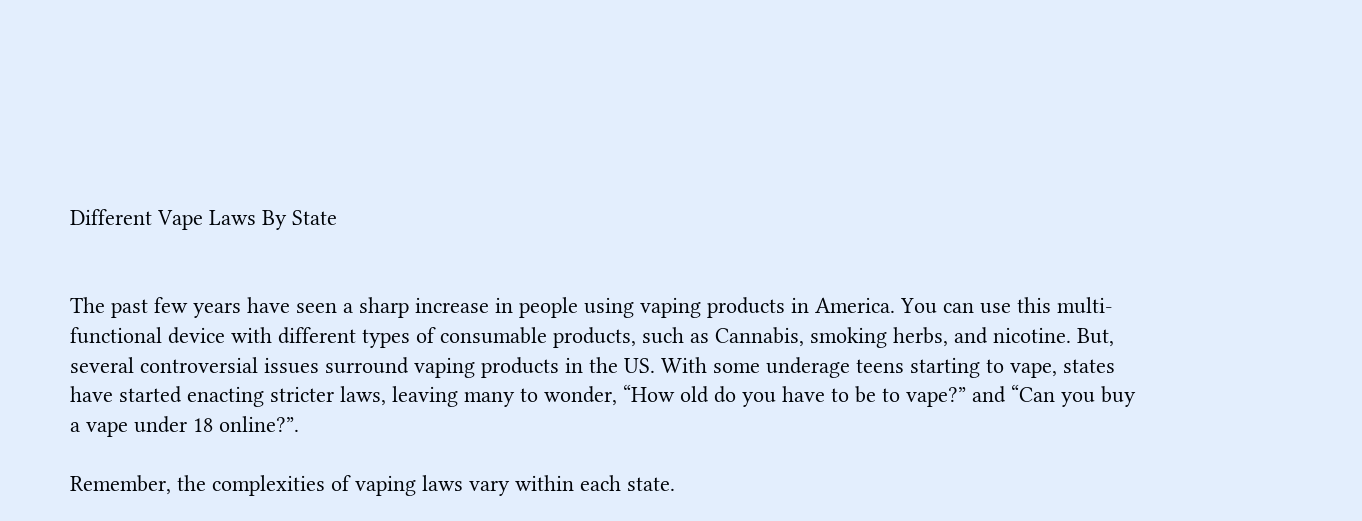Different Vape Laws By State


The past few years have seen a sharp increase in people using vaping products in America. You can use this multi-functional device with different types of consumable products, such as Cannabis, smoking herbs, and nicotine. But, several controversial issues surround vaping products in the US. With some underage teens starting to vape, states have started enacting stricter laws, leaving many to wonder, “How old do you have to be to vape?” and “Can you buy a vape under 18 online?”.

Remember, the complexities of vaping laws vary within each state.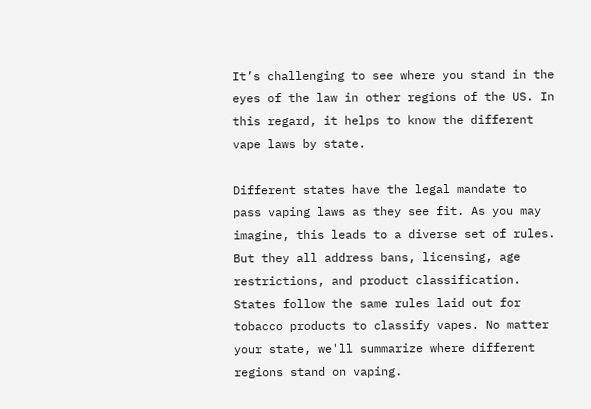It’s challenging to see where you stand in the eyes of the law in other regions of the US. In this regard, it helps to know the different vape laws by state.

Different states have the legal mandate to pass vaping laws as they see fit. As you may imagine, this leads to a diverse set of rules. But they all address bans, licensing, age restrictions, and product classification. States follow the same rules laid out for tobacco products to classify vapes. No matter your state, we'll summarize where different regions stand on vaping.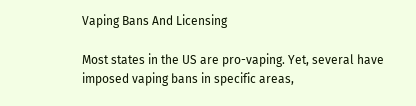Vaping Bans And Licensing

Most states in the US are pro-vaping. Yet, several have imposed vaping bans in specific areas,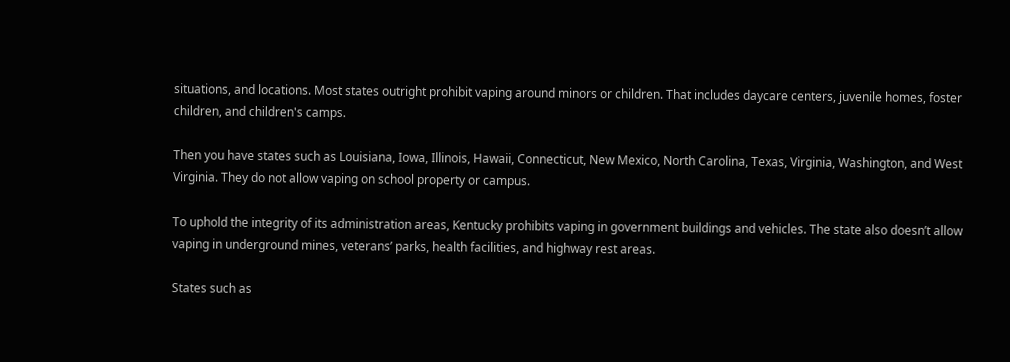situations, and locations. Most states outright prohibit vaping around minors or children. That includes daycare centers, juvenile homes, foster children, and children's camps.

Then you have states such as Louisiana, Iowa, Illinois, Hawaii, Connecticut, New Mexico, North Carolina, Texas, Virginia, Washington, and West Virginia. They do not allow vaping on school property or campus.

To uphold the integrity of its administration areas, Kentucky prohibits vaping in government buildings and vehicles. The state also doesn’t allow vaping in underground mines, veterans’ parks, health facilities, and highway rest areas.

States such as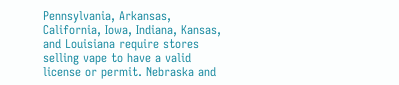Pennsylvania, Arkansas, California, Iowa, Indiana, Kansas, and Louisiana require stores selling vape to have a valid license or permit. Nebraska and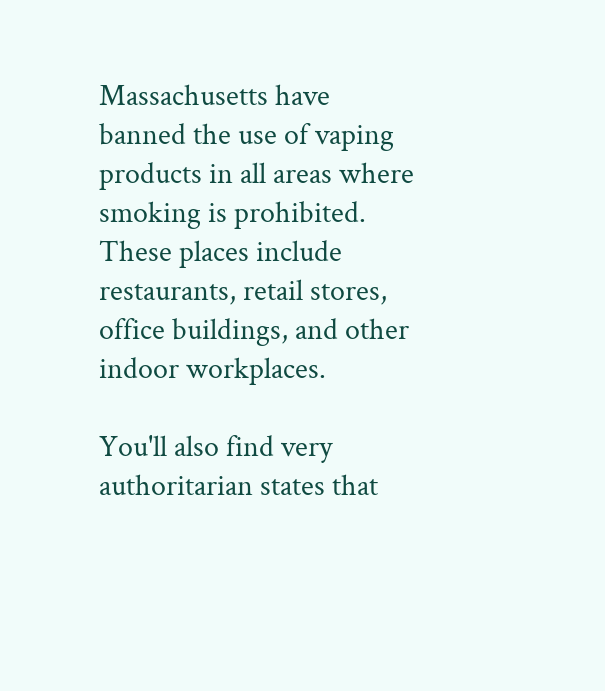Massachusetts have banned the use of vaping products in all areas where smoking is prohibited. These places include restaurants, retail stores, office buildings, and other indoor workplaces.

You'll also find very authoritarian states that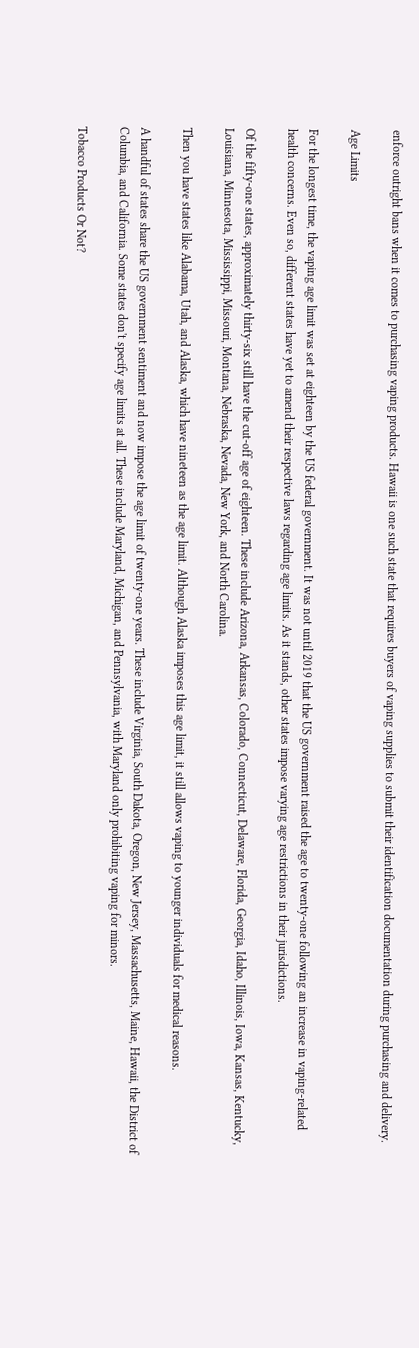enforce outright bans when it comes to purchasing vaping products. Hawaii is one such state that requires buyers of vaping supplies to submit their identification documentation during purchasing and delivery.

Age Limits

For the longest time, the vaping age limit was set at eighteen by the US federal government. It was not until 2019 that the US government raised the age to twenty-one following an increase in vaping-related health concerns. Even so, different states have yet to amend their respective laws regarding age limits. As it stands, other states impose varying age restrictions in their jurisdictions.

Of the fifty-one states, approximately thirty-six still have the cut-off age of eighteen. These include Arizona, Arkansas, Colorado, Connecticut, Delaware, Florida, Georgia, Idaho, Illinois, Iowa, Kansas, Kentucky, Louisiana, Minnesota, Mississippi, Missouri, Montana, Nebraska, Nevada, New York, and North Carolina.

Then you have states like Alabama, Utah, and Alaska, which have nineteen as the age limit. Although Alaska imposes this age limit, it still allows vaping to younger individuals for medical reasons.

A handful of states share the US government sentiment and now impose the age limit of twenty-one years. These include Virginia, South Dakota, Oregon, New Jersey, Massachusetts, Maine, Hawaii, the District of Columbia, and California. Some states don't specify age limits at all. These include Maryland, Michigan, and Pennsylvania, with Maryland only prohibiting vaping for minors.

Tobacco Products Or Not?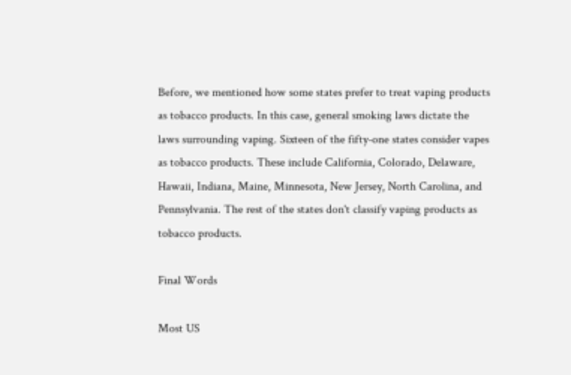Before, we mentioned how some states prefer to treat vaping products as tobacco products. In this case, general smoking laws dictate the laws surrounding vaping. Sixteen of the fifty-one states consider vapes as tobacco products. These include California, Colorado, Delaware, Hawaii, Indiana, Maine, Minnesota, New Jersey, North Carolina, and Pennsylvania. The rest of the states don't classify vaping products as tobacco products.

Final Words

Most US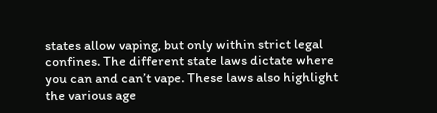states allow vaping, but only within strict legal confines. The different state laws dictate where you can and can’t vape. These laws also highlight the various age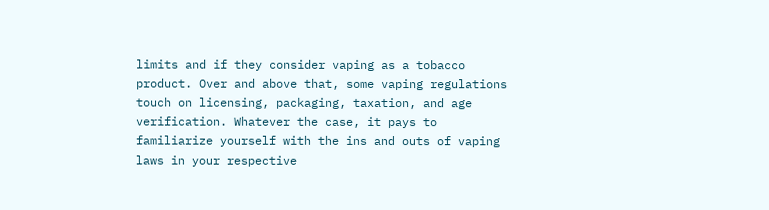limits and if they consider vaping as a tobacco product. Over and above that, some vaping regulations touch on licensing, packaging, taxation, and age verification. Whatever the case, it pays to familiarize yourself with the ins and outs of vaping laws in your respective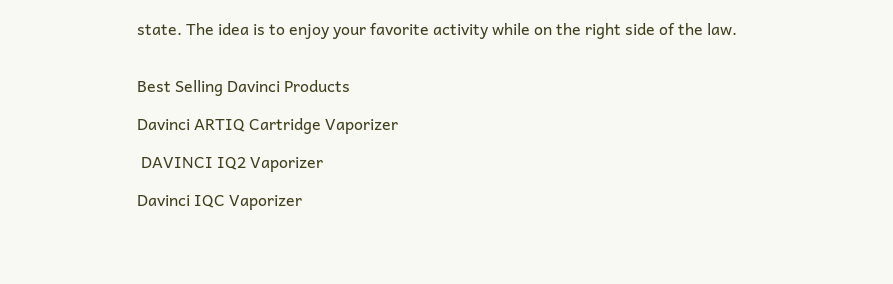state. The idea is to enjoy your favorite activity while on the right side of the law.


Best Selling Davinci Products

Davinci ARTIQ Cartridge Vaporizer

 DAVINCI IQ2 Vaporizer

Davinci IQC Vaporizer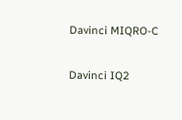Davinci MIQRO-C

Davinci IQ2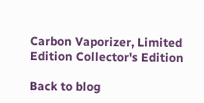Carbon Vaporizer, Limited Edition Collector's Edition

Back to blog